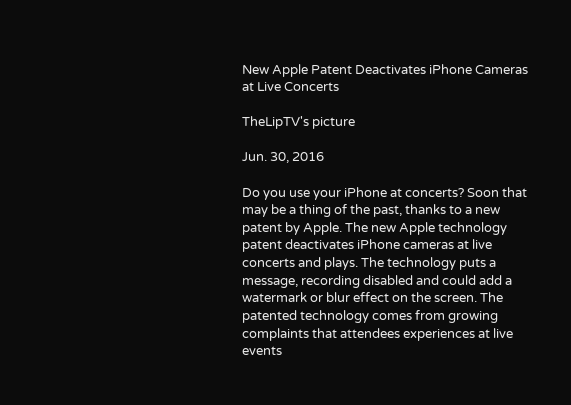New Apple Patent Deactivates iPhone Cameras at Live Concerts

TheLipTV's picture

Jun. 30, 2016

Do you use your iPhone at concerts? Soon that may be a thing of the past, thanks to a new patent by Apple. The new Apple technology patent deactivates iPhone cameras at live concerts and plays. The technology puts a message, recording disabled and could add a watermark or blur effect on the screen. The patented technology comes from growing complaints that attendees experiences at live events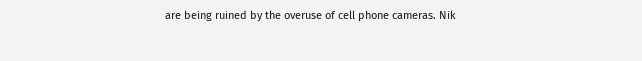are being ruined by the overuse of cell phone cameras. Nik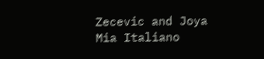Zecevic and Joya Mia Italiano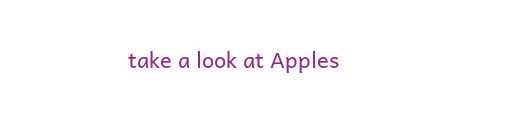take a look at Apples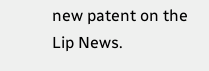new patent on the Lip News.